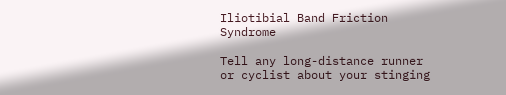Iliotibial Band Friction Syndrome

Tell any long-distance runner or cyclist about your stinging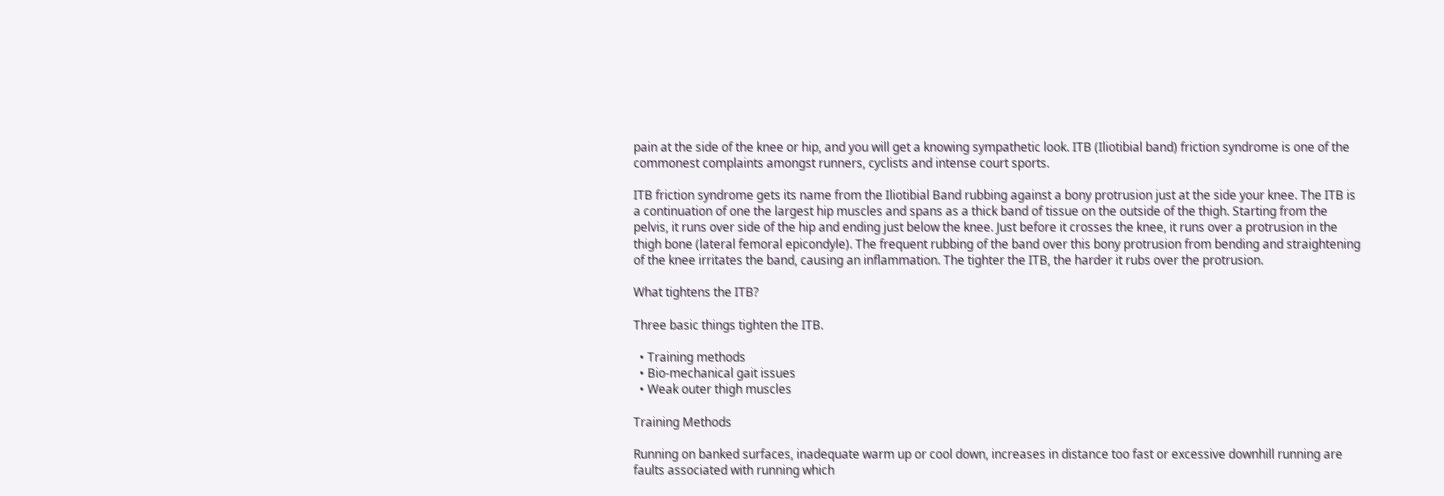pain at the side of the knee or hip, and you will get a knowing sympathetic look. ITB (Iliotibial band) friction syndrome is one of the commonest complaints amongst runners, cyclists and intense court sports.

ITB friction syndrome gets its name from the Iliotibial Band rubbing against a bony protrusion just at the side your knee. The ITB is a continuation of one the largest hip muscles and spans as a thick band of tissue on the outside of the thigh. Starting from the pelvis, it runs over side of the hip and ending just below the knee. Just before it crosses the knee, it runs over a protrusion in the thigh bone (lateral femoral epicondyle). The frequent rubbing of the band over this bony protrusion from bending and straightening of the knee irritates the band, causing an inflammation. The tighter the ITB, the harder it rubs over the protrusion.

What tightens the ITB?

Three basic things tighten the ITB.

  • Training methods
  • Bio-mechanical gait issues
  • Weak outer thigh muscles

Training Methods

Running on banked surfaces, inadequate warm up or cool down, increases in distance too fast or excessive downhill running are faults associated with running which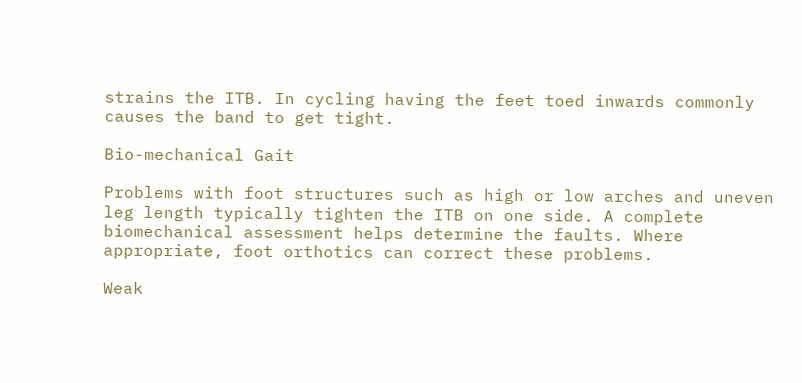strains the ITB. In cycling having the feet toed inwards commonly causes the band to get tight.

Bio-mechanical Gait

Problems with foot structures such as high or low arches and uneven leg length typically tighten the ITB on one side. A complete biomechanical assessment helps determine the faults. Where appropriate, foot orthotics can correct these problems.

Weak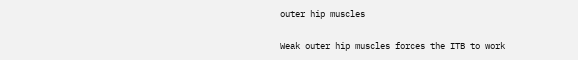outer hip muscles

Weak outer hip muscles forces the ITB to work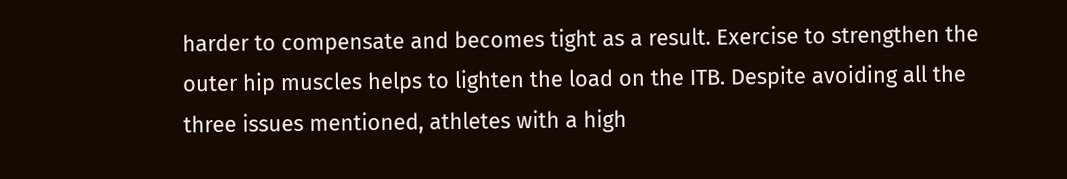harder to compensate and becomes tight as a result. Exercise to strengthen the outer hip muscles helps to lighten the load on the ITB. Despite avoiding all the three issues mentioned, athletes with a high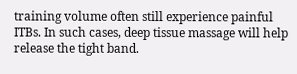training volume often still experience painful ITBs. In such cases, deep tissue massage will help release the tight band.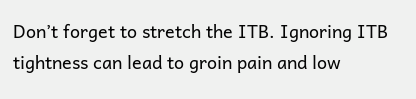Don’t forget to stretch the ITB. Ignoring ITB tightness can lead to groin pain and low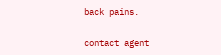back pains.

contact agent